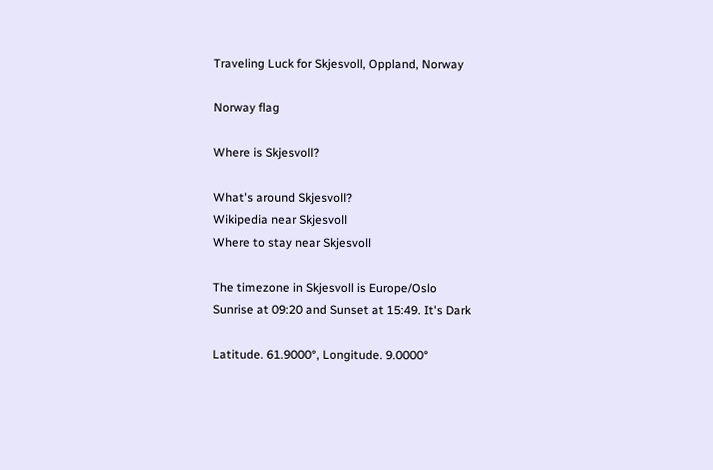Traveling Luck for Skjesvoll, Oppland, Norway

Norway flag

Where is Skjesvoll?

What's around Skjesvoll?
Wikipedia near Skjesvoll
Where to stay near Skjesvoll

The timezone in Skjesvoll is Europe/Oslo
Sunrise at 09:20 and Sunset at 15:49. It's Dark

Latitude. 61.9000°, Longitude. 9.0000°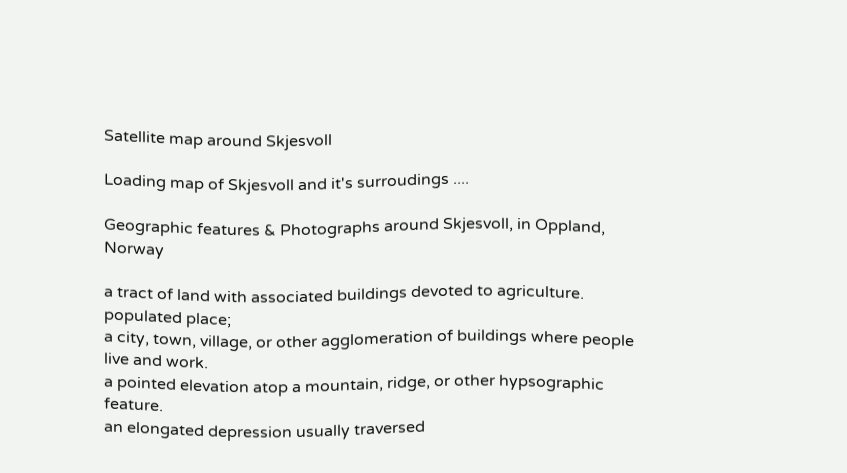Satellite map around Skjesvoll

Loading map of Skjesvoll and it's surroudings ....

Geographic features & Photographs around Skjesvoll, in Oppland, Norway

a tract of land with associated buildings devoted to agriculture.
populated place;
a city, town, village, or other agglomeration of buildings where people live and work.
a pointed elevation atop a mountain, ridge, or other hypsographic feature.
an elongated depression usually traversed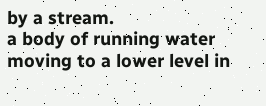by a stream.
a body of running water moving to a lower level in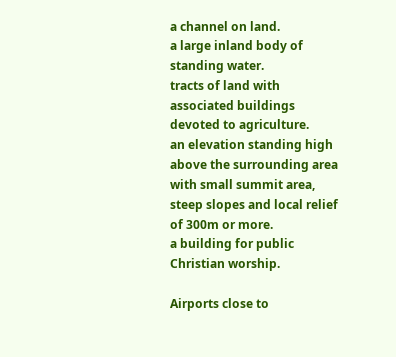a channel on land.
a large inland body of standing water.
tracts of land with associated buildings devoted to agriculture.
an elevation standing high above the surrounding area with small summit area, steep slopes and local relief of 300m or more.
a building for public Christian worship.

Airports close to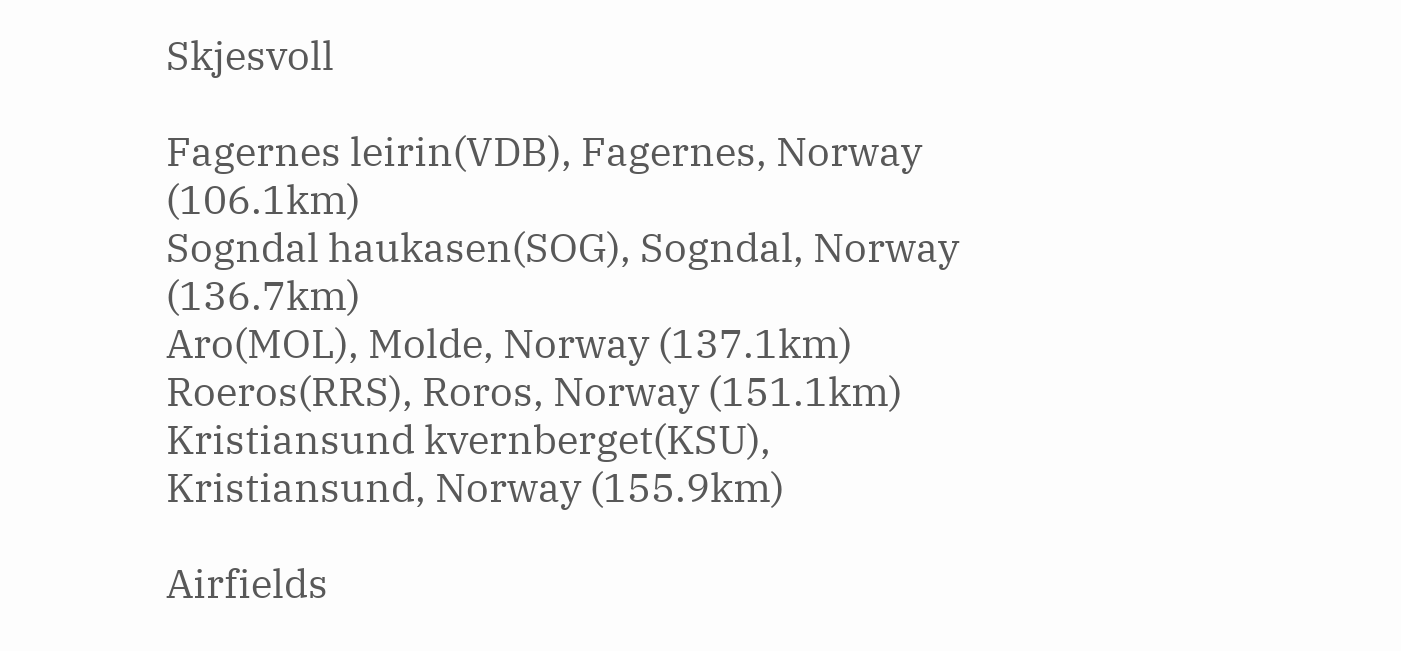Skjesvoll

Fagernes leirin(VDB), Fagernes, Norway (106.1km)
Sogndal haukasen(SOG), Sogndal, Norway (136.7km)
Aro(MOL), Molde, Norway (137.1km)
Roeros(RRS), Roros, Norway (151.1km)
Kristiansund kvernberget(KSU), Kristiansund, Norway (155.9km)

Airfields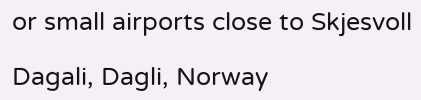or small airports close to Skjesvoll

Dagali, Dagli, Norway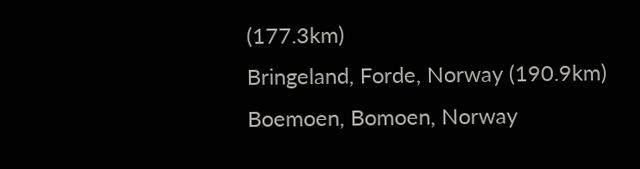(177.3km)
Bringeland, Forde, Norway (190.9km)
Boemoen, Bomoen, Norway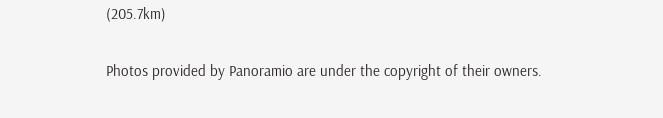(205.7km)

Photos provided by Panoramio are under the copyright of their owners.